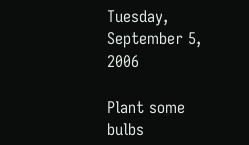Tuesday, September 5, 2006

Plant some bulbs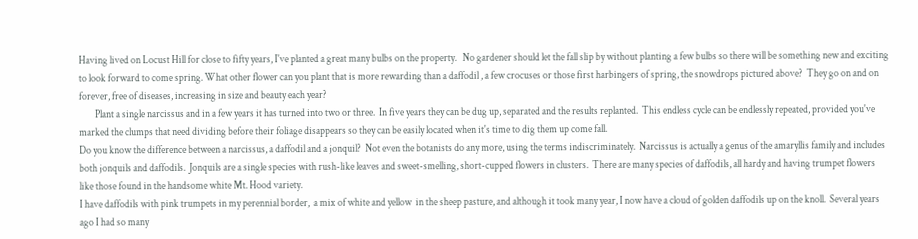Having lived on Locust Hill for close to fifty years, I've planted a great many bulbs on the property.   No gardener should let the fall slip by without planting a few bulbs so there will be something new and exciting to look forward to come spring. What other flower can you plant that is more rewarding than a daffodil , a few crocuses or those first harbingers of spring, the snowdrops pictured above?  They go on and on forever, free of diseases, increasing in size and beauty each year?
        Plant a single narcissus and in a few years it has turned into two or three.  In five years they can be dug up, separated and the results replanted.  This endless cycle can be endlessly repeated, provided you've marked the clumps that need dividing before their foliage disappears so they can be easily located when it's time to dig them up come fall.
Do you know the difference between a narcissus, a daffodil and a jonquil?  Not even the botanists do any more, using the terms indiscriminately.  Narcissus is actually a genus of the amaryllis family and includes both jonquils and daffodils.  Jonquils are a single species with rush-like leaves and sweet-smelling, short-cupped flowers in clusters.  There are many species of daffodils, all hardy and having trumpet flowers like those found in the handsome white Mt. Hood variety.
I have daffodils with pink trumpets in my perennial border,  a mix of white and yellow  in the sheep pasture, and although it took many year, I now have a cloud of golden daffodils up on the knoll.  Several years ago I had so many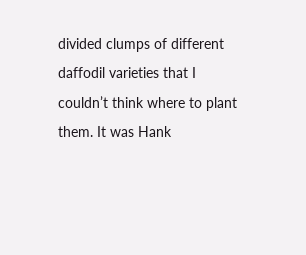divided clumps of different daffodil varieties that I couldn’t think where to plant them. It was Hank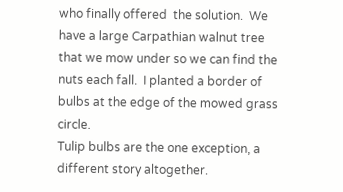who finally offered  the solution.  We have a large Carpathian walnut tree that we mow under so we can find the nuts each fall.  I planted a border of bulbs at the edge of the mowed grass circle.
Tulip bulbs are the one exception, a different story altogether.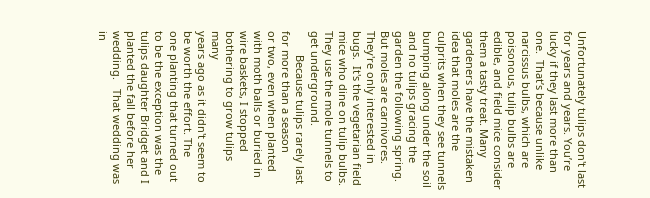Unfortunately tulips don't last for years and years. You’re lucky if they last more than one.  That’s because unlike narcissus bulbs, which are poisonous, tulip bulbs are edible, and field mice consider them a tasty treat. Many gardeners have the mistaken idea that moles are the culprits when they see tunnels bumping along under the soil and no tulips gracing the garden the following spring. But moles are carnivores.  They're only interested in bugs.  It's the vegetarian field mice who dine on tulip bulbs.  They use the mole tunnels to get underground.
        Because tulips rarely last for more than a season
or two, even when planted with moth balls or buried in
wire baskets, I stopped bothering to grow tulips many
years ago as it didn't seem to be worth the effort. The
one planting that turned out to be the exception was the
tulips daughter Bridget and I planted the fall before her
wedding.   That wedding was in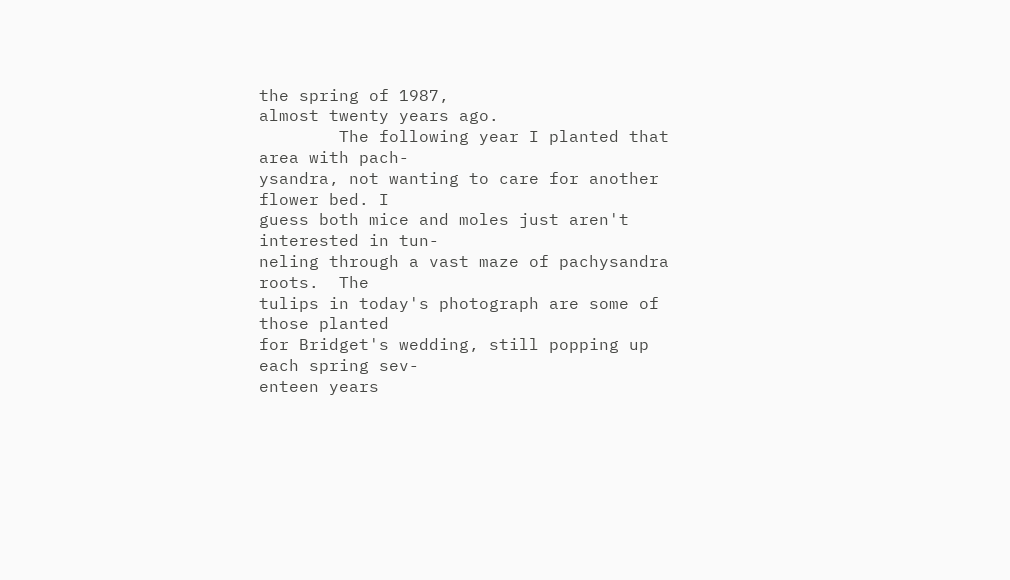the spring of 1987,
almost twenty years ago.
        The following year I planted that area with pach-
ysandra, not wanting to care for another flower bed. I
guess both mice and moles just aren't interested in tun-
neling through a vast maze of pachysandra roots.  The
tulips in today's photograph are some of those planted
for Bridget's wedding, still popping up each spring sev-
enteen years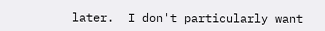later.  I don't particularly want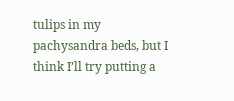tulips in my
pachysandra beds, but I think I’ll try putting a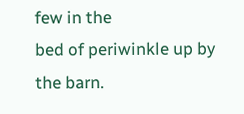few in the
bed of periwinkle up by the barn.